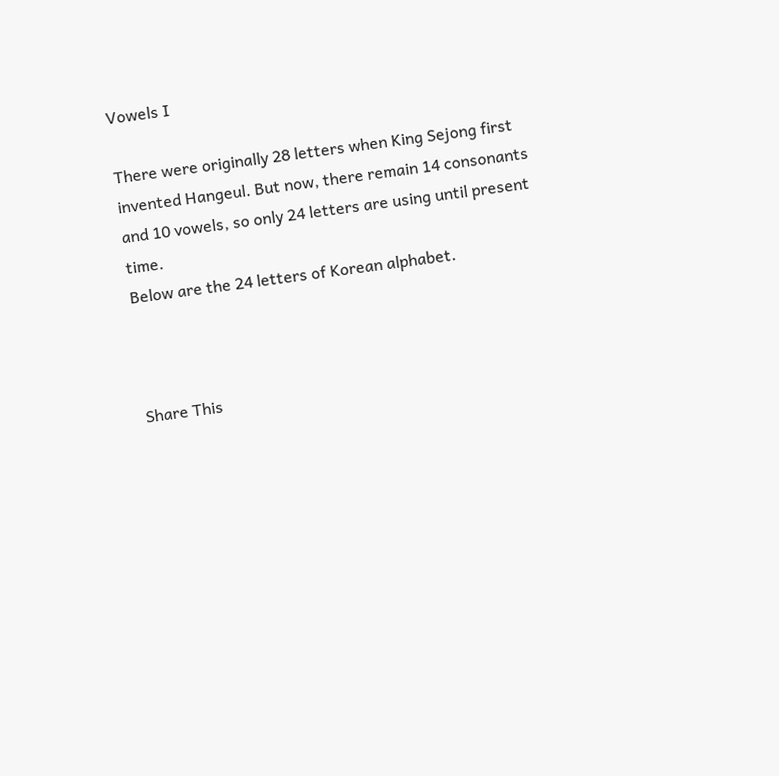Vowels I

There were originally 28 letters when King Sejong first invented Hangeul. But now, there remain 14 consonants and 10 vowels, so only 24 letters are using until present time.
Below are the 24 letters of Korean alphabet.



Share This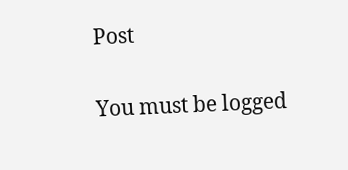Post


You must be logged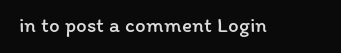in to post a comment Login